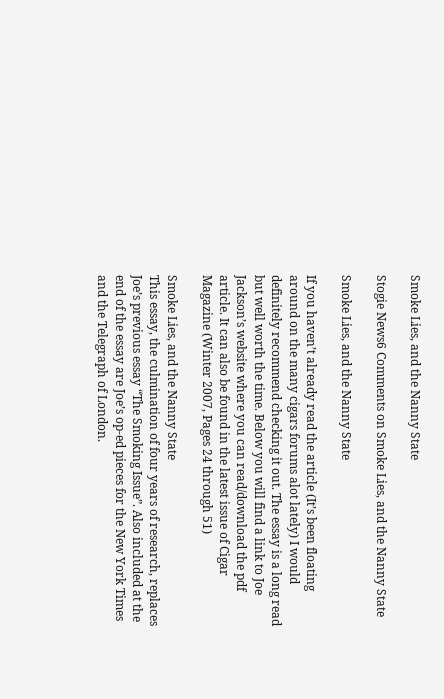Smoke Lies, and the Nanny State

Stogie News6 Comments on Smoke Lies, and the Nanny State

Smoke Lies, and the Nanny State

If you haven’t already read the article (It’s been floating around on the many cigars forums alot lately) I would definitely recommend checking it out. The essay is a long read but well worth the time. Below you will find a link to Joe Jackson’s website where you can read/download the pdf article. It can also be found in the latest issue of Cigar Magazine (Winter 2007, Pages 24 through 51)

Smoke Lies, and the Nanny State
This essay, the culmination of four years of research, replaces Joe’s previous essay “The Smoking Issue”. Also included at the end of the essay are Joe’s op-ed pieces for the New York Times and the Telegraph of London.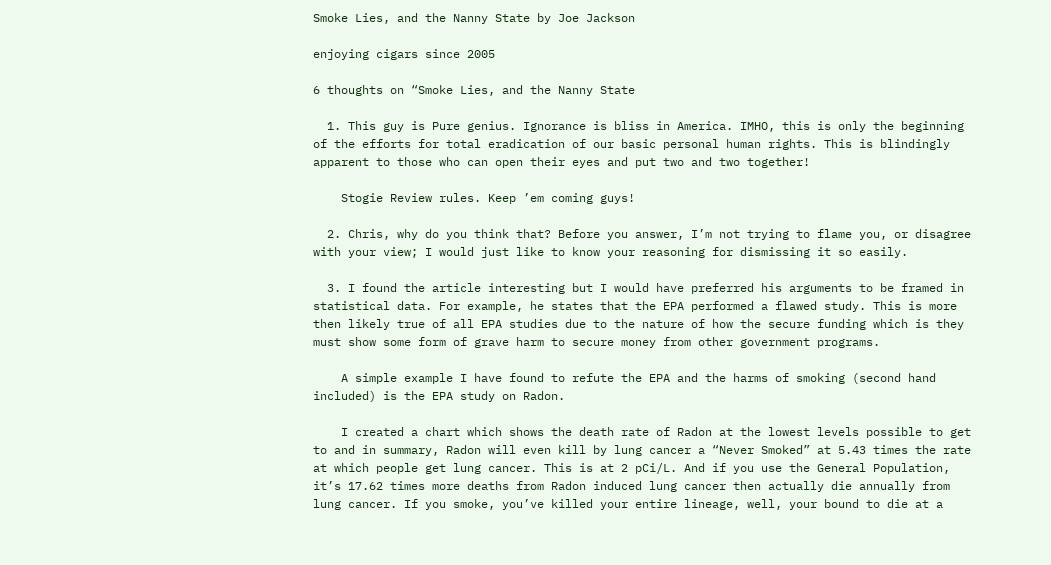Smoke Lies, and the Nanny State by Joe Jackson

enjoying cigars since 2005

6 thoughts on “Smoke Lies, and the Nanny State

  1. This guy is Pure genius. Ignorance is bliss in America. IMHO, this is only the beginning of the efforts for total eradication of our basic personal human rights. This is blindingly apparent to those who can open their eyes and put two and two together!

    Stogie Review rules. Keep ’em coming guys!

  2. Chris, why do you think that? Before you answer, I’m not trying to flame you, or disagree with your view; I would just like to know your reasoning for dismissing it so easily.

  3. I found the article interesting but I would have preferred his arguments to be framed in statistical data. For example, he states that the EPA performed a flawed study. This is more then likely true of all EPA studies due to the nature of how the secure funding which is they must show some form of grave harm to secure money from other government programs.

    A simple example I have found to refute the EPA and the harms of smoking (second hand included) is the EPA study on Radon.

    I created a chart which shows the death rate of Radon at the lowest levels possible to get to and in summary, Radon will even kill by lung cancer a “Never Smoked” at 5.43 times the rate at which people get lung cancer. This is at 2 pCi/L. And if you use the General Population, it’s 17.62 times more deaths from Radon induced lung cancer then actually die annually from lung cancer. If you smoke, you’ve killed your entire lineage, well, your bound to die at a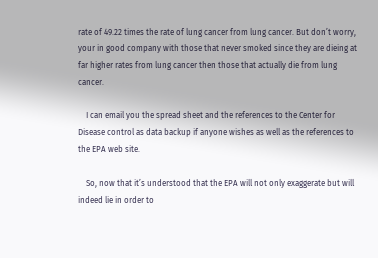rate of 49.22 times the rate of lung cancer from lung cancer. But don’t worry, your in good company with those that never smoked since they are dieing at far higher rates from lung cancer then those that actually die from lung cancer.

    I can email you the spread sheet and the references to the Center for Disease control as data backup if anyone wishes as well as the references to the EPA web site.

    So, now that it’s understood that the EPA will not only exaggerate but will indeed lie in order to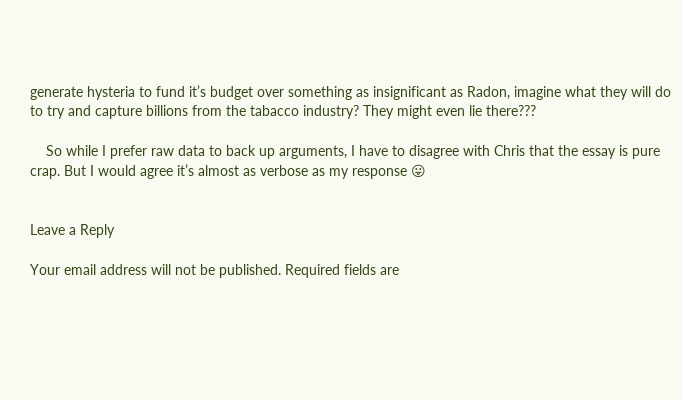generate hysteria to fund it’s budget over something as insignificant as Radon, imagine what they will do to try and capture billions from the tabacco industry? They might even lie there???

    So while I prefer raw data to back up arguments, I have to disagree with Chris that the essay is pure crap. But I would agree it’s almost as verbose as my response 😛


Leave a Reply

Your email address will not be published. Required fields are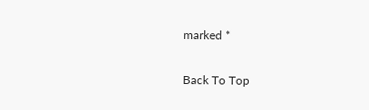marked *

Back To Top